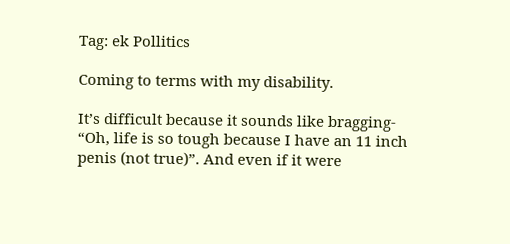Tag: ek Pollitics

Coming to terms with my disability.

It’s difficult because it sounds like bragging- “Oh, life is so tough because I have an 11 inch penis (not true)”. And even if it were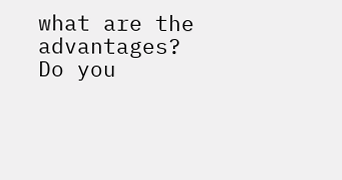what are the advantages? Do you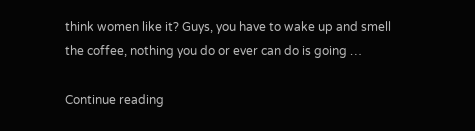think women like it? Guys, you have to wake up and smell the coffee, nothing you do or ever can do is going …

Continue reading